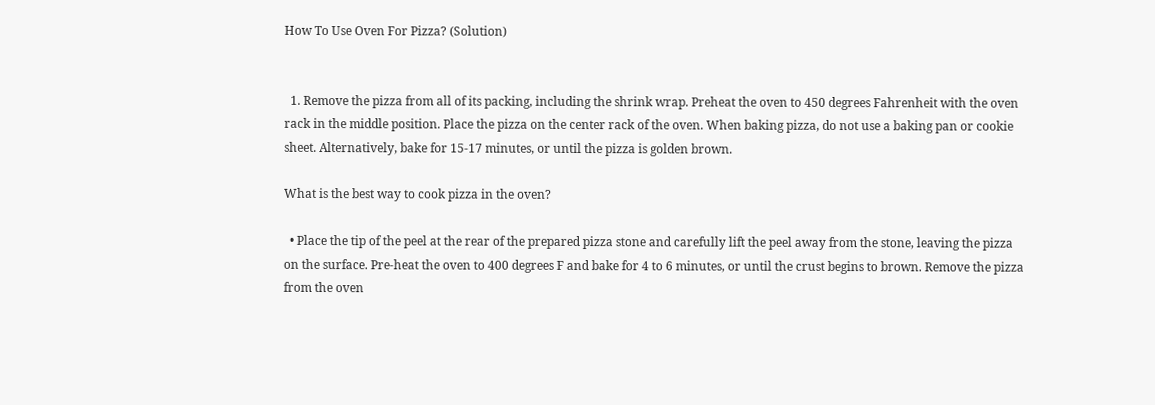How To Use Oven For Pizza? (Solution)


  1. Remove the pizza from all of its packing, including the shrink wrap. Preheat the oven to 450 degrees Fahrenheit with the oven rack in the middle position. Place the pizza on the center rack of the oven. When baking pizza, do not use a baking pan or cookie sheet. Alternatively, bake for 15-17 minutes, or until the pizza is golden brown.

What is the best way to cook pizza in the oven?

  • Place the tip of the peel at the rear of the prepared pizza stone and carefully lift the peel away from the stone, leaving the pizza on the surface. Pre-heat the oven to 400 degrees F and bake for 4 to 6 minutes, or until the crust begins to brown. Remove the pizza from the oven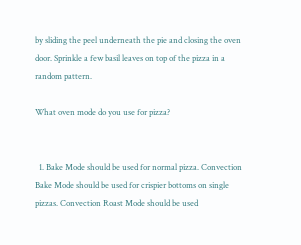by sliding the peel underneath the pie and closing the oven door. Sprinkle a few basil leaves on top of the pizza in a random pattern.

What oven mode do you use for pizza?


  1. Bake Mode should be used for normal pizza. Convection Bake Mode should be used for crispier bottoms on single pizzas. Convection Roast Mode should be used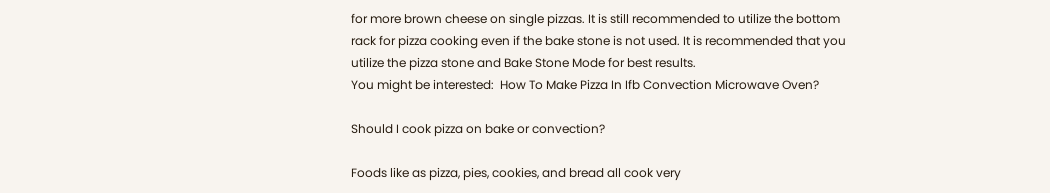for more brown cheese on single pizzas. It is still recommended to utilize the bottom rack for pizza cooking even if the bake stone is not used. It is recommended that you utilize the pizza stone and Bake Stone Mode for best results.
You might be interested:  How To Make Pizza In Ifb Convection Microwave Oven?

Should I cook pizza on bake or convection?

Foods like as pizza, pies, cookies, and bread all cook very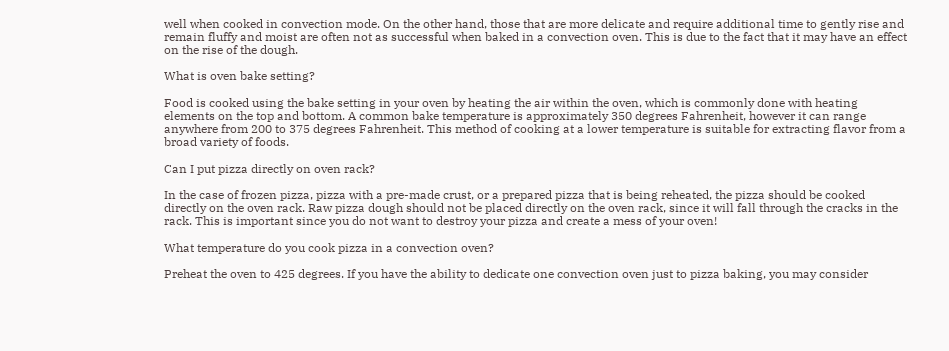well when cooked in convection mode. On the other hand, those that are more delicate and require additional time to gently rise and remain fluffy and moist are often not as successful when baked in a convection oven. This is due to the fact that it may have an effect on the rise of the dough.

What is oven bake setting?

Food is cooked using the bake setting in your oven by heating the air within the oven, which is commonly done with heating elements on the top and bottom. A common bake temperature is approximately 350 degrees Fahrenheit, however it can range anywhere from 200 to 375 degrees Fahrenheit. This method of cooking at a lower temperature is suitable for extracting flavor from a broad variety of foods.

Can I put pizza directly on oven rack?

In the case of frozen pizza, pizza with a pre-made crust, or a prepared pizza that is being reheated, the pizza should be cooked directly on the oven rack. Raw pizza dough should not be placed directly on the oven rack, since it will fall through the cracks in the rack. This is important since you do not want to destroy your pizza and create a mess of your oven!

What temperature do you cook pizza in a convection oven?

Preheat the oven to 425 degrees. If you have the ability to dedicate one convection oven just to pizza baking, you may consider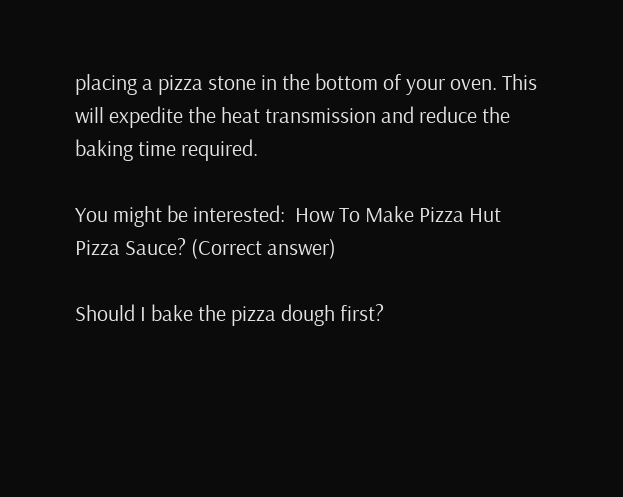placing a pizza stone in the bottom of your oven. This will expedite the heat transmission and reduce the baking time required.

You might be interested:  How To Make Pizza Hut Pizza Sauce? (Correct answer)

Should I bake the pizza dough first?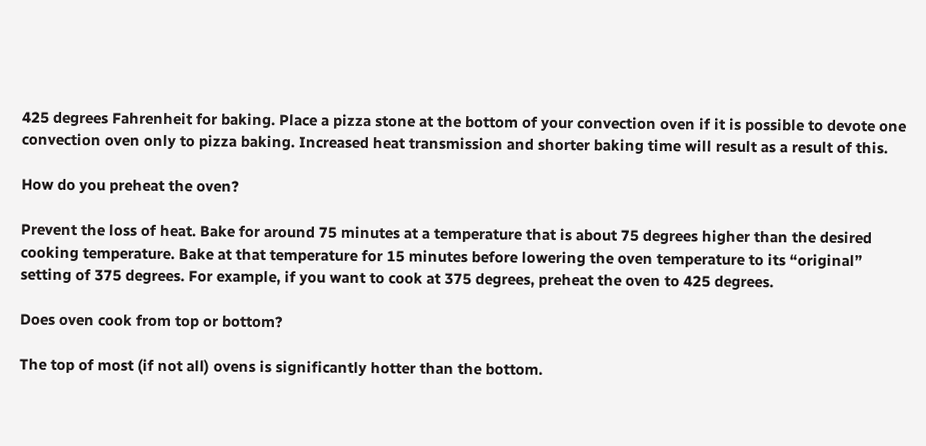425 degrees Fahrenheit for baking. Place a pizza stone at the bottom of your convection oven if it is possible to devote one convection oven only to pizza baking. Increased heat transmission and shorter baking time will result as a result of this.

How do you preheat the oven?

Prevent the loss of heat. Bake for around 75 minutes at a temperature that is about 75 degrees higher than the desired cooking temperature. Bake at that temperature for 15 minutes before lowering the oven temperature to its “original” setting of 375 degrees. For example, if you want to cook at 375 degrees, preheat the oven to 425 degrees.

Does oven cook from top or bottom?

The top of most (if not all) ovens is significantly hotter than the bottom.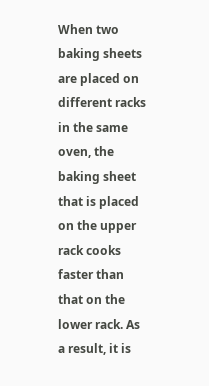When two baking sheets are placed on different racks in the same oven, the baking sheet that is placed on the upper rack cooks faster than that on the lower rack. As a result, it is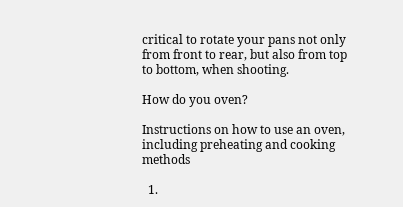critical to rotate your pans not only from front to rear, but also from top to bottom, when shooting.

How do you oven?

Instructions on how to use an oven, including preheating and cooking methods

  1.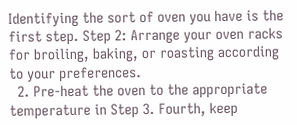Identifying the sort of oven you have is the first step. Step 2: Arrange your oven racks for broiling, baking, or roasting according to your preferences.
  2. Pre-heat the oven to the appropriate temperature in Step 3. Fourth, keep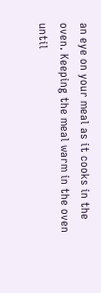an eye on your meal as it cooks in the oven. Keeping the meal warm in the oven until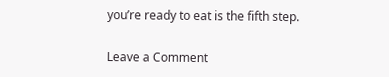you’re ready to eat is the fifth step.

Leave a Comment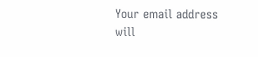Your email address will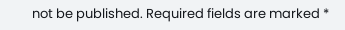not be published. Required fields are marked *